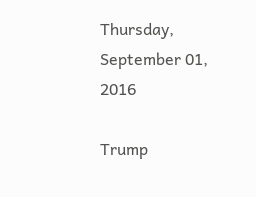Thursday, September 01, 2016

Trump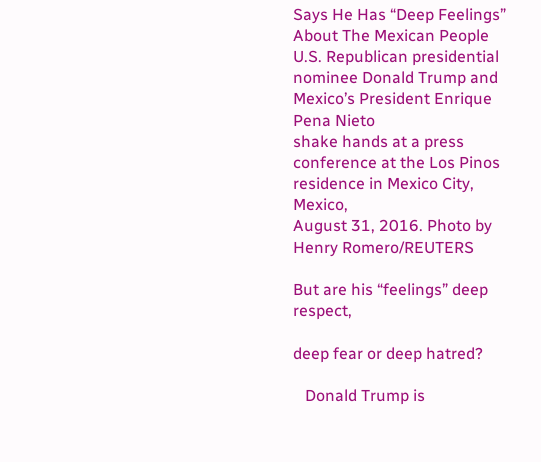Says He Has “Deep Feelings”
About The Mexican People
U.S. Republican presidential nominee Donald Trump and Mexico’s President Enrique Pena Nieto
shake hands at a press conference at the Los Pinos residence in Mexico City, Mexico,
August 31, 2016. Photo by Henry Romero/REUTERS

But are his “feelings” deep respect,

deep fear or deep hatred?

   Donald Trump is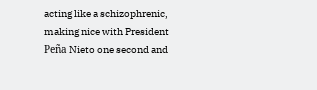acting like a schizophrenic, making nice with President Peña Nieto one second and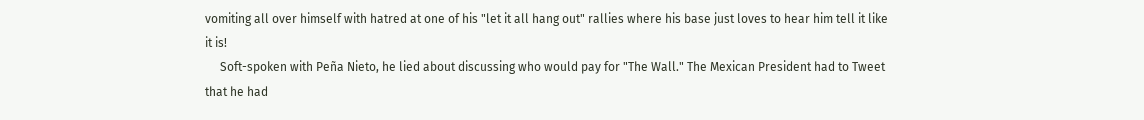vomiting all over himself with hatred at one of his "let it all hang out" rallies where his base just loves to hear him tell it like it is!
     Soft-spoken with Peña Nieto, he lied about discussing who would pay for "The Wall." The Mexican President had to Tweet that he had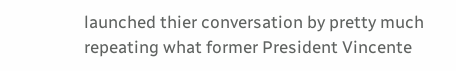launched thier conversation by pretty much repeating what former President Vincente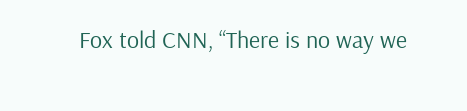Fox told CNN, “There is no way we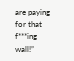are paying for that f***ing wall!”